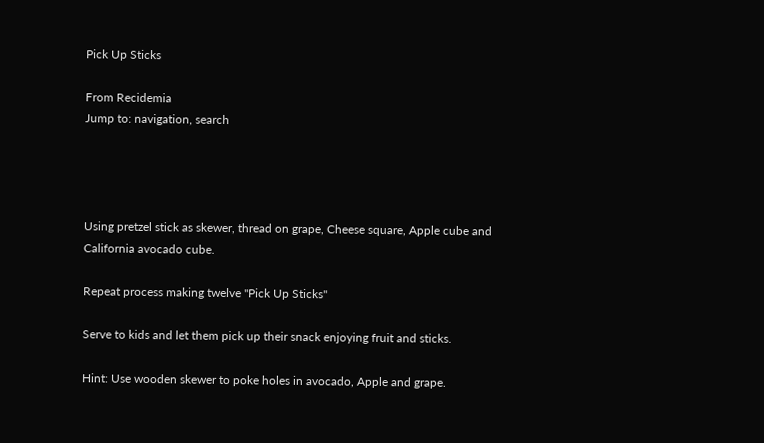Pick Up Sticks

From Recidemia
Jump to: navigation, search




Using pretzel stick as skewer, thread on grape, Cheese square, Apple cube and California avocado cube.

Repeat process making twelve "Pick Up Sticks"

Serve to kids and let them pick up their snack enjoying fruit and sticks.

Hint: Use wooden skewer to poke holes in avocado, Apple and grape.